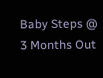Baby Steps @ 3 Months Out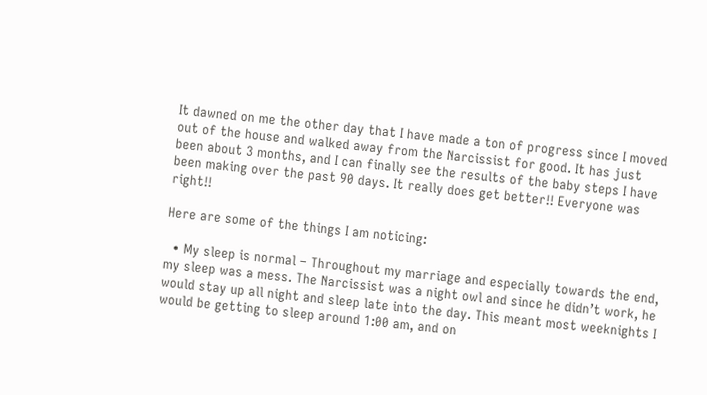It dawned on me the other day that I have made a ton of progress since I moved out of the house and walked away from the Narcissist for good. It has just been about 3 months, and I can finally see the results of the baby steps I have been making over the past 90 days. It really does get better!! Everyone was right!!

Here are some of the things I am noticing:

  • My sleep is normal – Throughout my marriage and especially towards the end, my sleep was a mess. The Narcissist was a night owl and since he didn’t work, he would stay up all night and sleep late into the day. This meant most weeknights I would be getting to sleep around 1:00 am, and on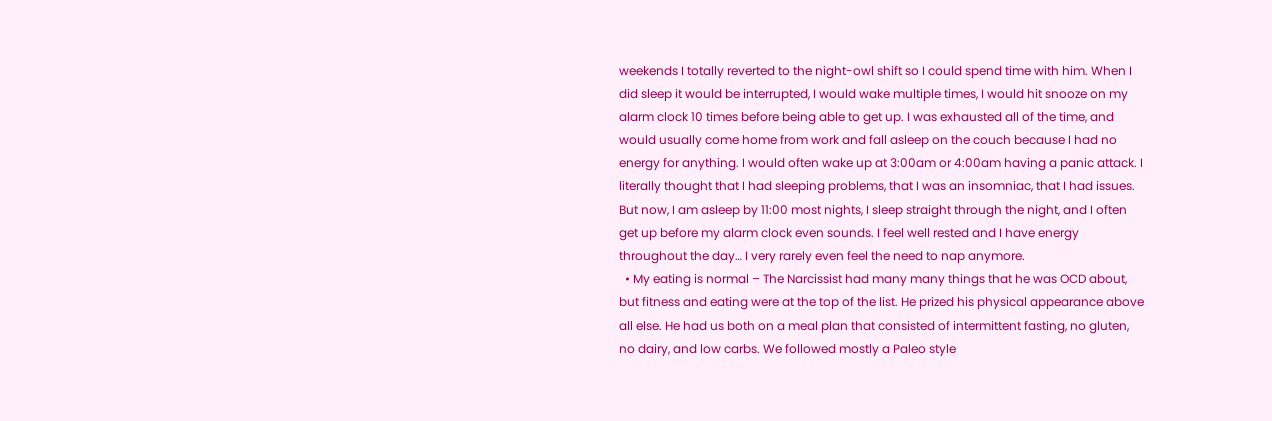weekends I totally reverted to the night-owl shift so I could spend time with him. When I did sleep it would be interrupted, I would wake multiple times, I would hit snooze on my alarm clock 10 times before being able to get up. I was exhausted all of the time, and would usually come home from work and fall asleep on the couch because I had no energy for anything. I would often wake up at 3:00am or 4:00am having a panic attack. I literally thought that I had sleeping problems, that I was an insomniac, that I had issues. But now, I am asleep by 11:00 most nights, I sleep straight through the night, and I often get up before my alarm clock even sounds. I feel well rested and I have energy throughout the day… I very rarely even feel the need to nap anymore.
  • My eating is normal – The Narcissist had many many things that he was OCD about, but fitness and eating were at the top of the list. He prized his physical appearance above all else. He had us both on a meal plan that consisted of intermittent fasting, no gluten, no dairy, and low carbs. We followed mostly a Paleo style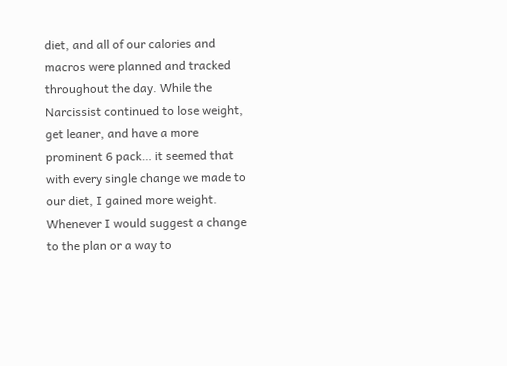diet, and all of our calories and macros were planned and tracked throughout the day. While the Narcissist continued to lose weight, get leaner, and have a more prominent 6 pack… it seemed that with every single change we made to our diet, I gained more weight. Whenever I would suggest a change to the plan or a way to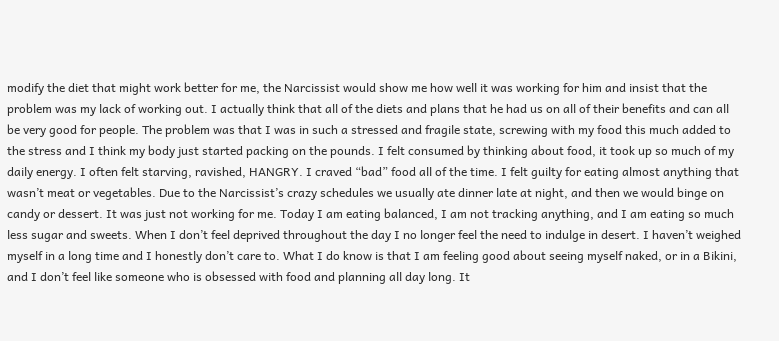modify the diet that might work better for me, the Narcissist would show me how well it was working for him and insist that the problem was my lack of working out. I actually think that all of the diets and plans that he had us on all of their benefits and can all be very good for people. The problem was that I was in such a stressed and fragile state, screwing with my food this much added to the stress and I think my body just started packing on the pounds. I felt consumed by thinking about food, it took up so much of my daily energy. I often felt starving, ravished, HANGRY. I craved “bad” food all of the time. I felt guilty for eating almost anything that wasn’t meat or vegetables. Due to the Narcissist’s crazy schedules we usually ate dinner late at night, and then we would binge on candy or dessert. It was just not working for me. Today I am eating balanced, I am not tracking anything, and I am eating so much less sugar and sweets. When I don’t feel deprived throughout the day I no longer feel the need to indulge in desert. I haven’t weighed myself in a long time and I honestly don’t care to. What I do know is that I am feeling good about seeing myself naked, or in a Bikini, and I don’t feel like someone who is obsessed with food and planning all day long. It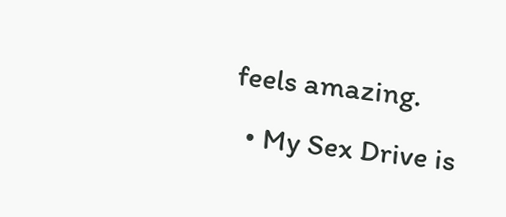feels amazing.
  • My Sex Drive is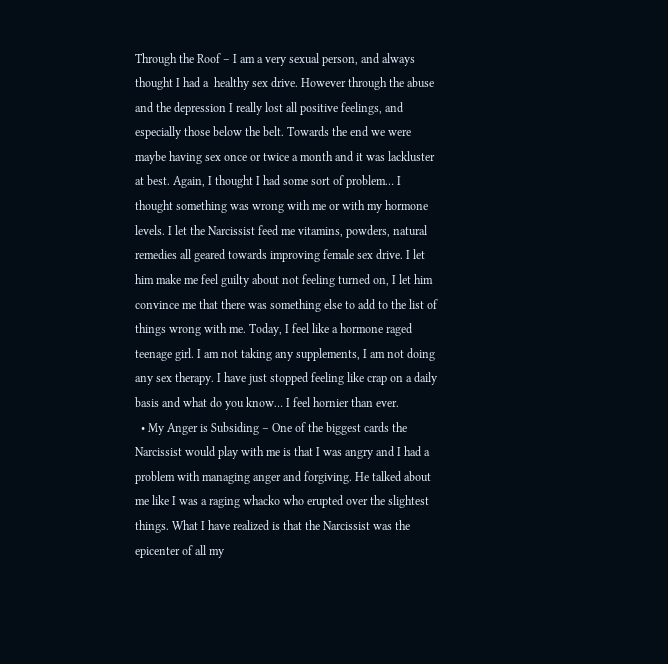Through the Roof – I am a very sexual person, and always thought I had a  healthy sex drive. However through the abuse and the depression I really lost all positive feelings, and especially those below the belt. Towards the end we were maybe having sex once or twice a month and it was lackluster at best. Again, I thought I had some sort of problem… I thought something was wrong with me or with my hormone levels. I let the Narcissist feed me vitamins, powders, natural remedies all geared towards improving female sex drive. I let him make me feel guilty about not feeling turned on, I let him convince me that there was something else to add to the list of things wrong with me. Today, I feel like a hormone raged teenage girl. I am not taking any supplements, I am not doing any sex therapy. I have just stopped feeling like crap on a daily basis and what do you know… I feel hornier than ever.
  • My Anger is Subsiding – One of the biggest cards the Narcissist would play with me is that I was angry and I had a problem with managing anger and forgiving. He talked about me like I was a raging whacko who erupted over the slightest things. What I have realized is that the Narcissist was the epicenter of all my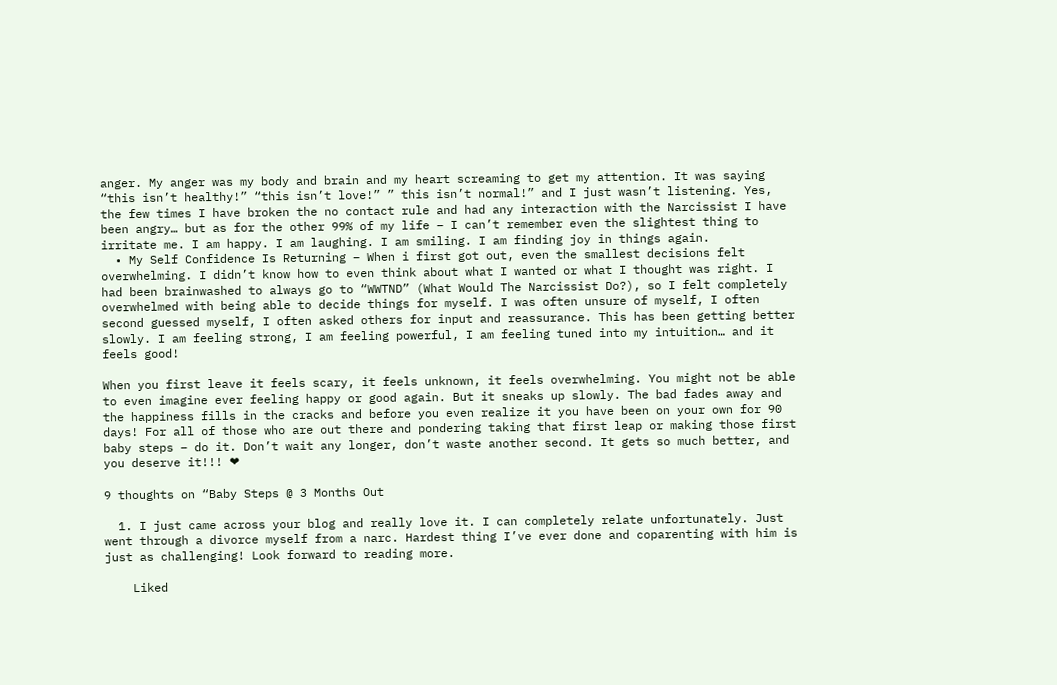anger. My anger was my body and brain and my heart screaming to get my attention. It was saying “this isn’t healthy!” “this isn’t love!” ” this isn’t normal!” and I just wasn’t listening. Yes, the few times I have broken the no contact rule and had any interaction with the Narcissist I have been angry… but as for the other 99% of my life – I can’t remember even the slightest thing to irritate me. I am happy. I am laughing. I am smiling. I am finding joy in things again.
  • My Self Confidence Is Returning – When i first got out, even the smallest decisions felt overwhelming. I didn’t know how to even think about what I wanted or what I thought was right. I had been brainwashed to always go to “WWTND” (What Would The Narcissist Do?), so I felt completely overwhelmed with being able to decide things for myself. I was often unsure of myself, I often second guessed myself, I often asked others for input and reassurance. This has been getting better slowly. I am feeling strong, I am feeling powerful, I am feeling tuned into my intuition… and it feels good!

When you first leave it feels scary, it feels unknown, it feels overwhelming. You might not be able to even imagine ever feeling happy or good again. But it sneaks up slowly. The bad fades away and the happiness fills in the cracks and before you even realize it you have been on your own for 90 days! For all of those who are out there and pondering taking that first leap or making those first baby steps – do it. Don’t wait any longer, don’t waste another second. It gets so much better, and you deserve it!!! ❤

9 thoughts on “Baby Steps @ 3 Months Out

  1. I just came across your blog and really love it. I can completely relate unfortunately. Just went through a divorce myself from a narc. Hardest thing I’ve ever done and coparenting with him is just as challenging! Look forward to reading more.

    Liked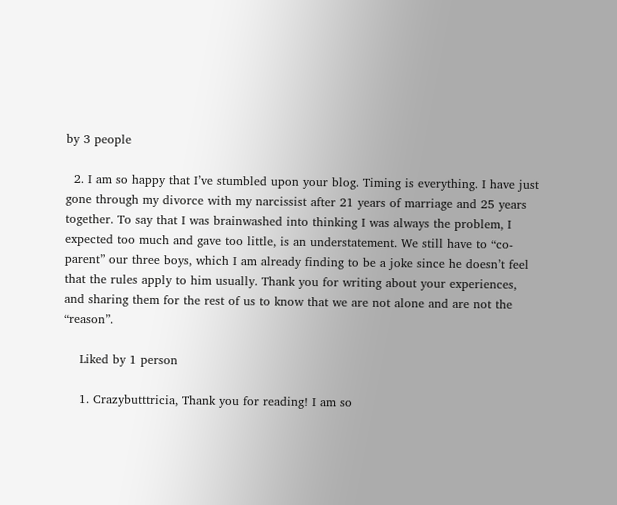by 3 people

  2. I am so happy that I’ve stumbled upon your blog. Timing is everything. I have just gone through my divorce with my narcissist after 21 years of marriage and 25 years together. To say that I was brainwashed into thinking I was always the problem, I expected too much and gave too little, is an understatement. We still have to “co-parent” our three boys, which I am already finding to be a joke since he doesn’t feel that the rules apply to him usually. Thank you for writing about your experiences, and sharing them for the rest of us to know that we are not alone and are not the “reason”.

    Liked by 1 person

    1. Crazybutttricia, Thank you for reading! I am so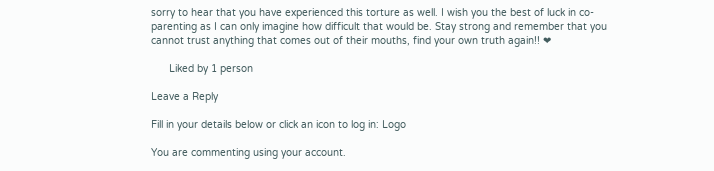sorry to hear that you have experienced this torture as well. I wish you the best of luck in co-parenting as I can only imagine how difficult that would be. Stay strong and remember that you cannot trust anything that comes out of their mouths, find your own truth again!! ❤

      Liked by 1 person

Leave a Reply

Fill in your details below or click an icon to log in: Logo

You are commenting using your account.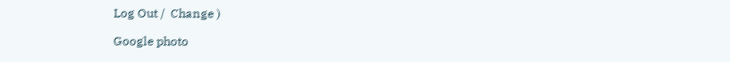Log Out /  Change )

Google photo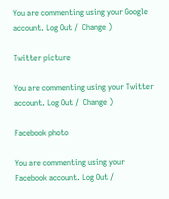You are commenting using your Google account. Log Out /  Change )

Twitter picture

You are commenting using your Twitter account. Log Out /  Change )

Facebook photo

You are commenting using your Facebook account. Log Out /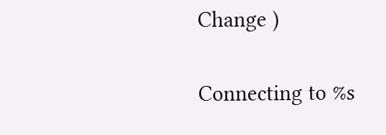Change )

Connecting to %s